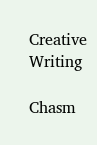Creative Writing

Chasm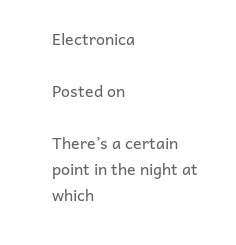Electronica

Posted on

There’s a certain point in the night at which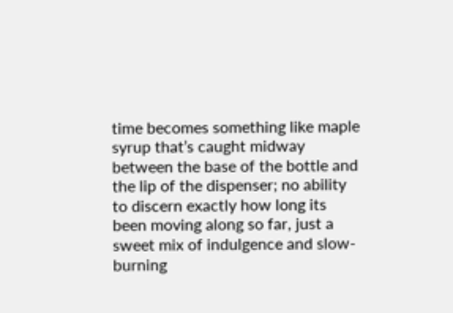time becomes something like maple syrup that’s caught midway between the base of the bottle and the lip of the dispenser; no ability to discern exactly how long its been moving along so far, just a sweet mix of indulgence and slow-burning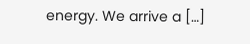energy. We arrive a […]